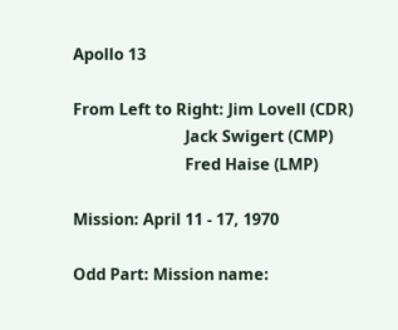Apollo 13

From Left to Right: Jim Lovell (CDR)
                            Jack Swigert (CMP)
                            Fred Haise (LMP)

Mission: April 11 - 17, 1970

Odd Part: Mission name: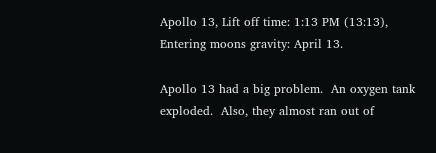Apollo 13, Lift off time: 1:13 PM (13:13), Entering moons gravity: April 13.

Apollo 13 had a big problem.  An oxygen tank exploded.  Also, they almost ran out of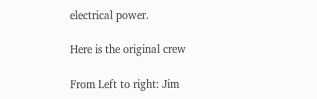electrical power.

Here is the original crew

From Left to right: Jim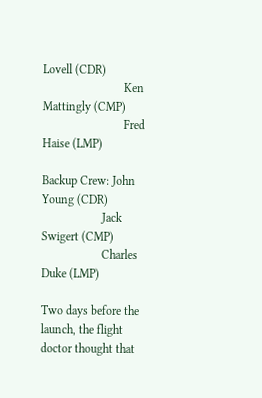Lovell (CDR)
                           Ken Mattingly (CMP)
                           Fred Haise (LMP)

Backup Crew: John Young (CDR)
                    Jack Swigert (CMP)
                    Charles Duke (LMP)

Two days before the launch, the flight doctor thought that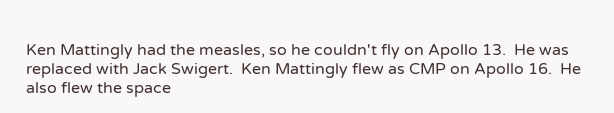Ken Mattingly had the measles, so he couldn't fly on Apollo 13.  He was replaced with Jack Swigert.  Ken Mattingly flew as CMP on Apollo 16.  He also flew the space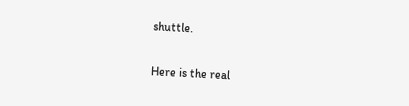shuttle.

Here is the real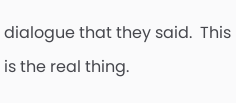dialogue that they said.  This is the real thing.